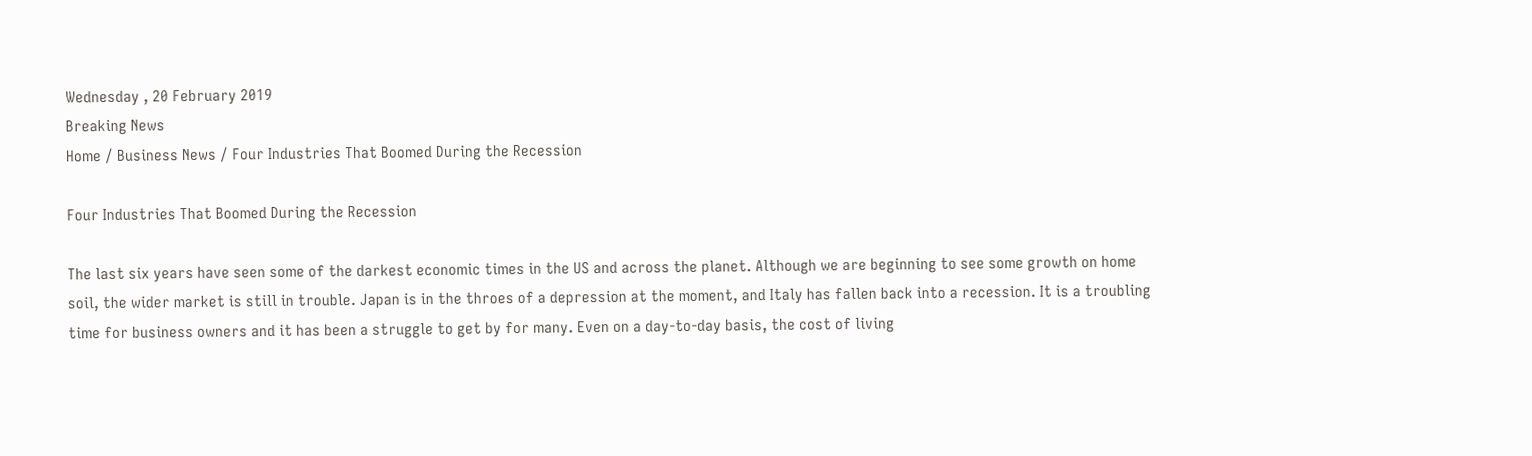Wednesday , 20 February 2019
Breaking News
Home / Business News / Four Industries That Boomed During the Recession

Four Industries That Boomed During the Recession

The last six years have seen some of the darkest economic times in the US and across the planet. Although we are beginning to see some growth on home soil, the wider market is still in trouble. Japan is in the throes of a depression at the moment, and Italy has fallen back into a recession. It is a troubling time for business owners and it has been a struggle to get by for many. Even on a day-to-day basis, the cost of living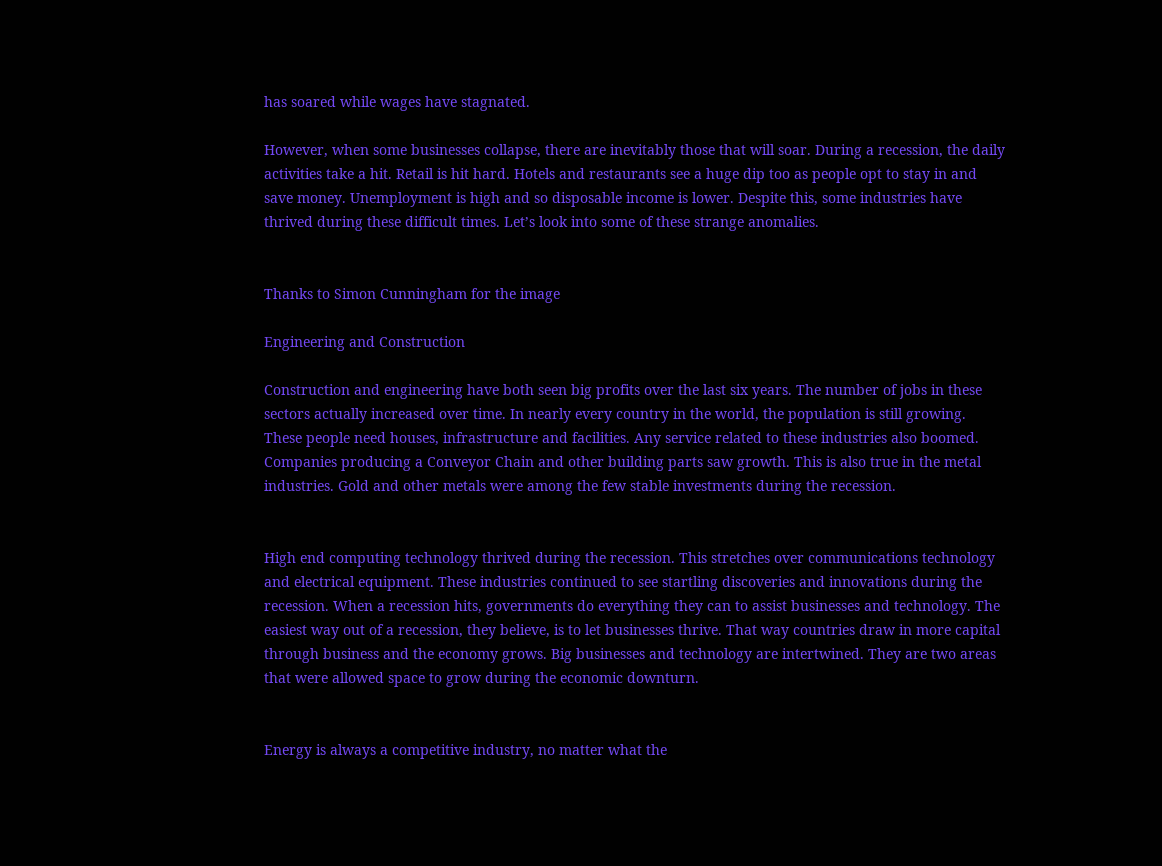has soared while wages have stagnated.

However, when some businesses collapse, there are inevitably those that will soar. During a recession, the daily activities take a hit. Retail is hit hard. Hotels and restaurants see a huge dip too as people opt to stay in and save money. Unemployment is high and so disposable income is lower. Despite this, some industries have thrived during these difficult times. Let’s look into some of these strange anomalies.


Thanks to Simon Cunningham for the image

Engineering and Construction

Construction and engineering have both seen big profits over the last six years. The number of jobs in these sectors actually increased over time. In nearly every country in the world, the population is still growing. These people need houses, infrastructure and facilities. Any service related to these industries also boomed. Companies producing a Conveyor Chain and other building parts saw growth. This is also true in the metal industries. Gold and other metals were among the few stable investments during the recession.


High end computing technology thrived during the recession. This stretches over communications technology and electrical equipment. These industries continued to see startling discoveries and innovations during the recession. When a recession hits, governments do everything they can to assist businesses and technology. The easiest way out of a recession, they believe, is to let businesses thrive. That way countries draw in more capital through business and the economy grows. Big businesses and technology are intertwined. They are two areas that were allowed space to grow during the economic downturn.


Energy is always a competitive industry, no matter what the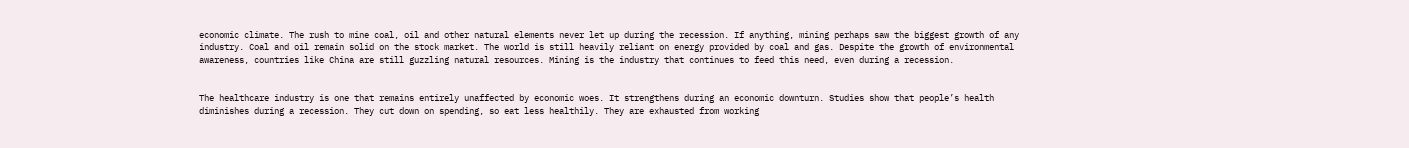economic climate. The rush to mine coal, oil and other natural elements never let up during the recession. If anything, mining perhaps saw the biggest growth of any industry. Coal and oil remain solid on the stock market. The world is still heavily reliant on energy provided by coal and gas. Despite the growth of environmental awareness, countries like China are still guzzling natural resources. Mining is the industry that continues to feed this need, even during a recession.


The healthcare industry is one that remains entirely unaffected by economic woes. It strengthens during an economic downturn. Studies show that people’s health diminishes during a recession. They cut down on spending, so eat less healthily. They are exhausted from working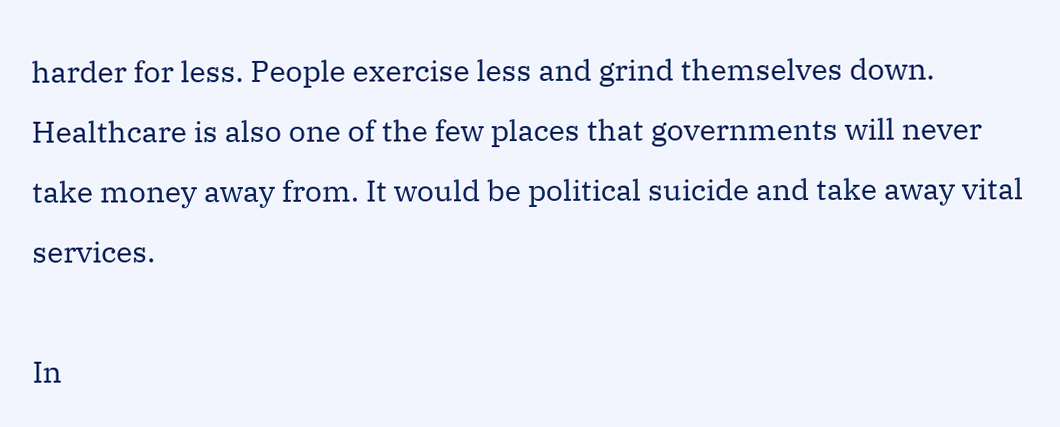harder for less. People exercise less and grind themselves down. Healthcare is also one of the few places that governments will never take money away from. It would be political suicide and take away vital services.

In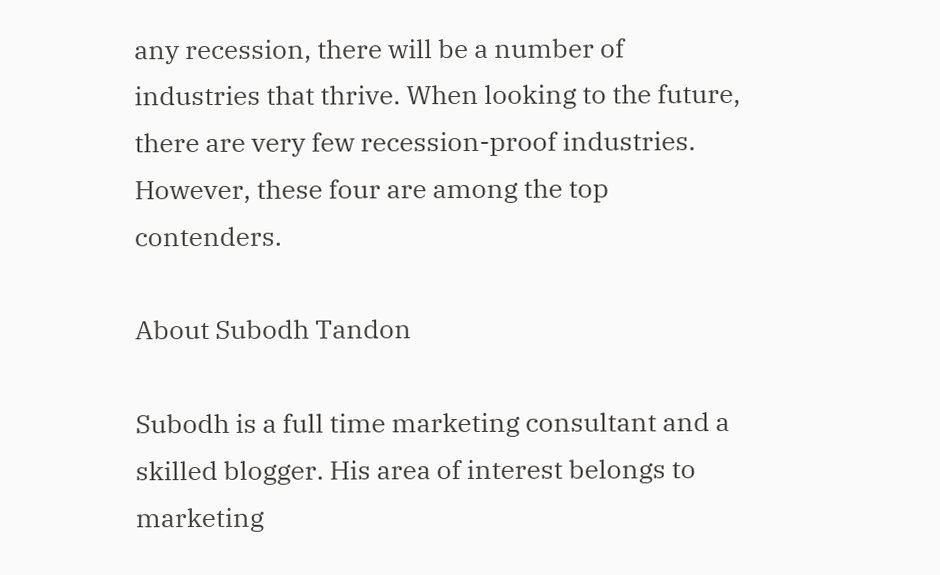any recession, there will be a number of industries that thrive. When looking to the future, there are very few recession-proof industries. However, these four are among the top contenders.

About Subodh Tandon

Subodh is a full time marketing consultant and a skilled blogger. His area of interest belongs to marketing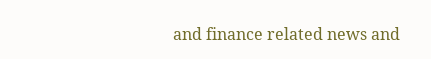and finance related news and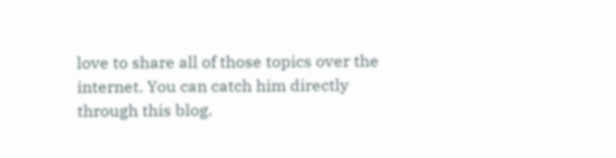love to share all of those topics over the internet. You can catch him directly through this blog.